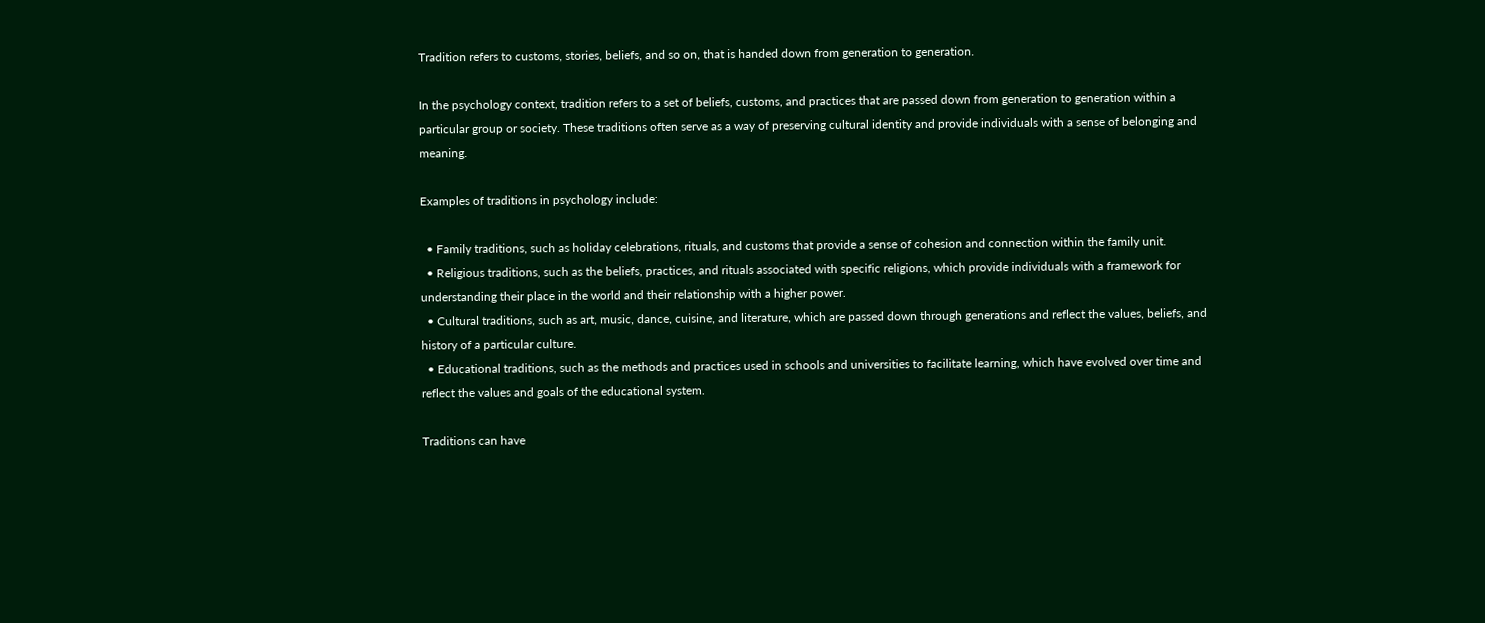Tradition refers to customs, stories, beliefs, and so on, that is handed down from generation to generation.

In the psychology context, tradition refers to a set of beliefs, customs, and practices that are passed down from generation to generation within a particular group or society. These traditions often serve as a way of preserving cultural identity and provide individuals with a sense of belonging and meaning.

Examples of traditions in psychology include:

  • Family traditions, such as holiday celebrations, rituals, and customs that provide a sense of cohesion and connection within the family unit.
  • Religious traditions, such as the beliefs, practices, and rituals associated with specific religions, which provide individuals with a framework for understanding their place in the world and their relationship with a higher power.
  • Cultural traditions, such as art, music, dance, cuisine, and literature, which are passed down through generations and reflect the values, beliefs, and history of a particular culture.
  • Educational traditions, such as the methods and practices used in schools and universities to facilitate learning, which have evolved over time and reflect the values and goals of the educational system.

Traditions can have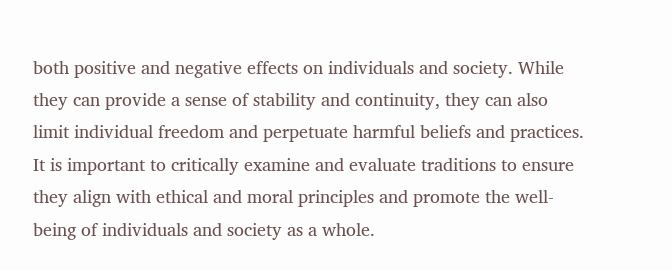both positive and negative effects on individuals and society. While they can provide a sense of stability and continuity, they can also limit individual freedom and perpetuate harmful beliefs and practices. It is important to critically examine and evaluate traditions to ensure they align with ethical and moral principles and promote the well-being of individuals and society as a whole.